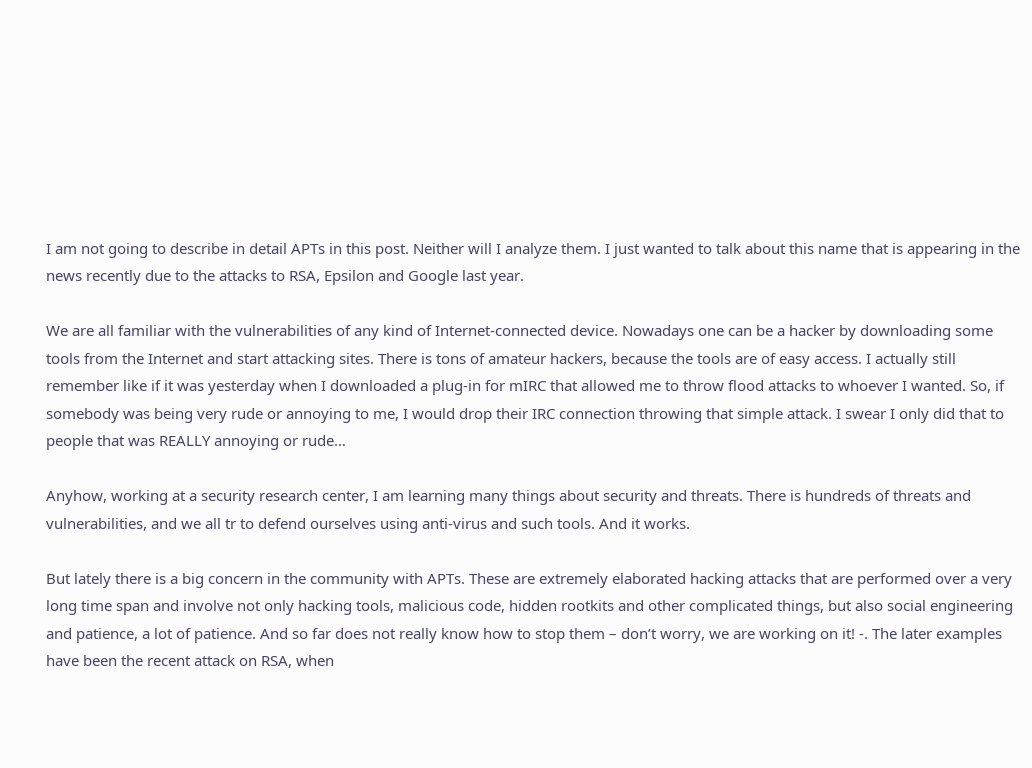I am not going to describe in detail APTs in this post. Neither will I analyze them. I just wanted to talk about this name that is appearing in the news recently due to the attacks to RSA, Epsilon and Google last year.

We are all familiar with the vulnerabilities of any kind of Internet-connected device. Nowadays one can be a hacker by downloading some tools from the Internet and start attacking sites. There is tons of amateur hackers, because the tools are of easy access. I actually still remember like if it was yesterday when I downloaded a plug-in for mIRC that allowed me to throw flood attacks to whoever I wanted. So, if somebody was being very rude or annoying to me, I would drop their IRC connection throwing that simple attack. I swear I only did that to people that was REALLY annoying or rude…

Anyhow, working at a security research center, I am learning many things about security and threats. There is hundreds of threats and vulnerabilities, and we all tr to defend ourselves using anti-virus and such tools. And it works.

But lately there is a big concern in the community with APTs. These are extremely elaborated hacking attacks that are performed over a very long time span and involve not only hacking tools, malicious code, hidden rootkits and other complicated things, but also social engineering and patience, a lot of patience. And so far does not really know how to stop them – don’t worry, we are working on it! -. The later examples have been the recent attack on RSA, when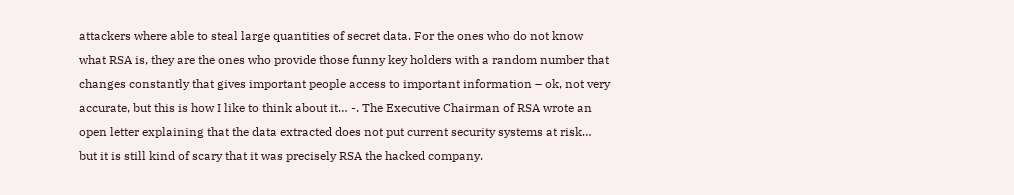attackers where able to steal large quantities of secret data. For the ones who do not know what RSA is, they are the ones who provide those funny key holders with a random number that changes constantly that gives important people access to important information – ok, not very accurate, but this is how I like to think about it… -. The Executive Chairman of RSA wrote an open letter explaining that the data extracted does not put current security systems at risk… but it is still kind of scary that it was precisely RSA the hacked company.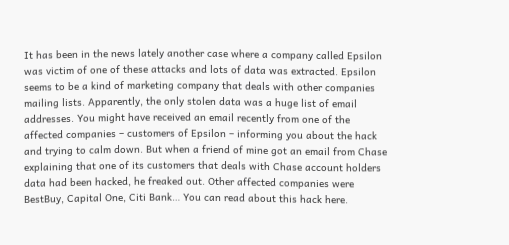It has been in the news lately another case where a company called Epsilon was victim of one of these attacks and lots of data was extracted. Epsilon seems to be a kind of marketing company that deals with other companies mailing lists. Apparently, the only stolen data was a huge list of email addresses. You might have received an email recently from one of the affected companies – customers of Epsilon – informing you about the hack and trying to calm down. But when a friend of mine got an email from Chase explaining that one of its customers that deals with Chase account holders data had been hacked, he freaked out. Other affected companies were BestBuy, Capital One, Citi Bank… You can read about this hack here.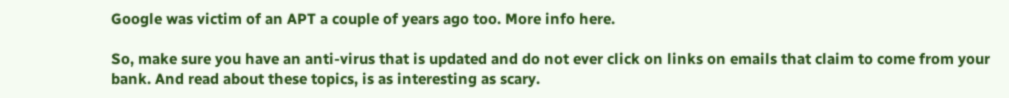Google was victim of an APT a couple of years ago too. More info here.

So, make sure you have an anti-virus that is updated and do not ever click on links on emails that claim to come from your bank. And read about these topics, is as interesting as scary.